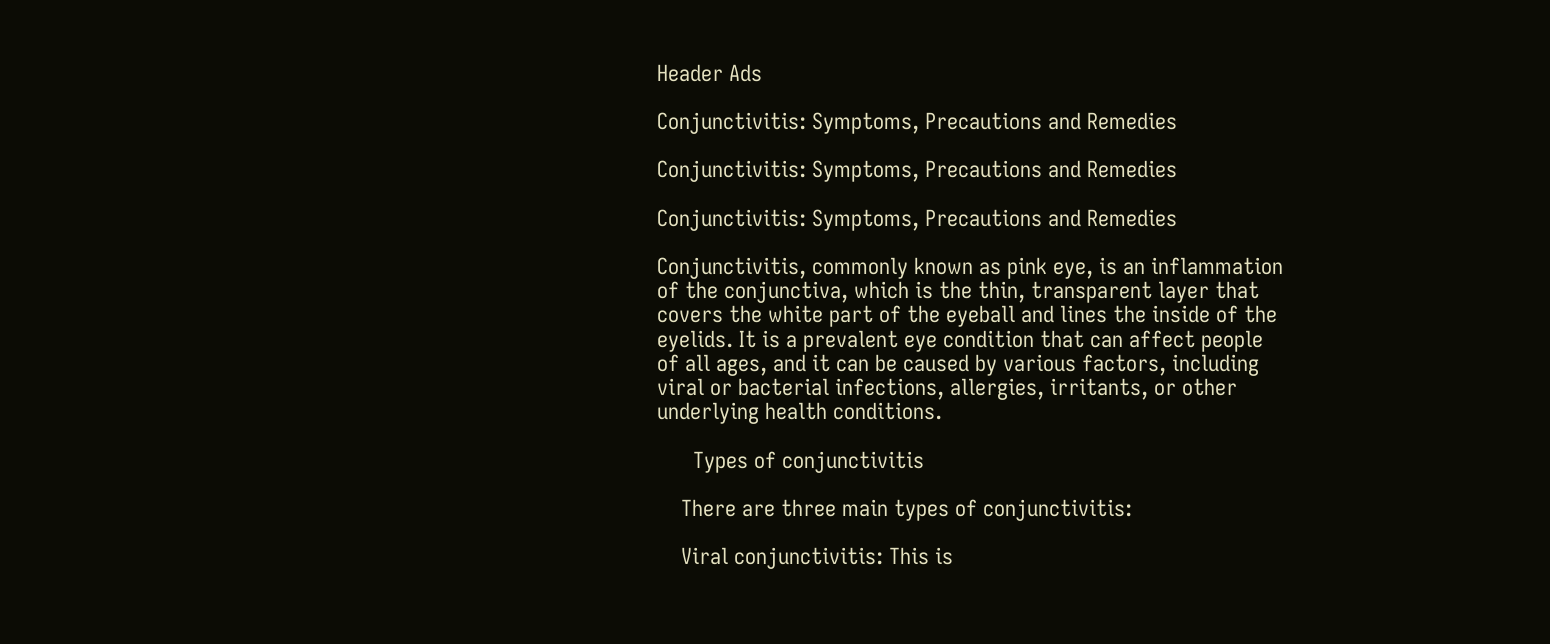Header Ads

Conjunctivitis: Symptoms, Precautions and Remedies

Conjunctivitis: Symptoms, Precautions and Remedies

Conjunctivitis: Symptoms, Precautions and Remedies

Conjunctivitis, commonly known as pink eye, is an inflammation of the conjunctiva, which is the thin, transparent layer that covers the white part of the eyeball and lines the inside of the eyelids. It is a prevalent eye condition that can affect people of all ages, and it can be caused by various factors, including viral or bacterial infections, allergies, irritants, or other underlying health conditions.

      Types of conjunctivitis

    There are three main types of conjunctivitis:

    Viral conjunctivitis: This is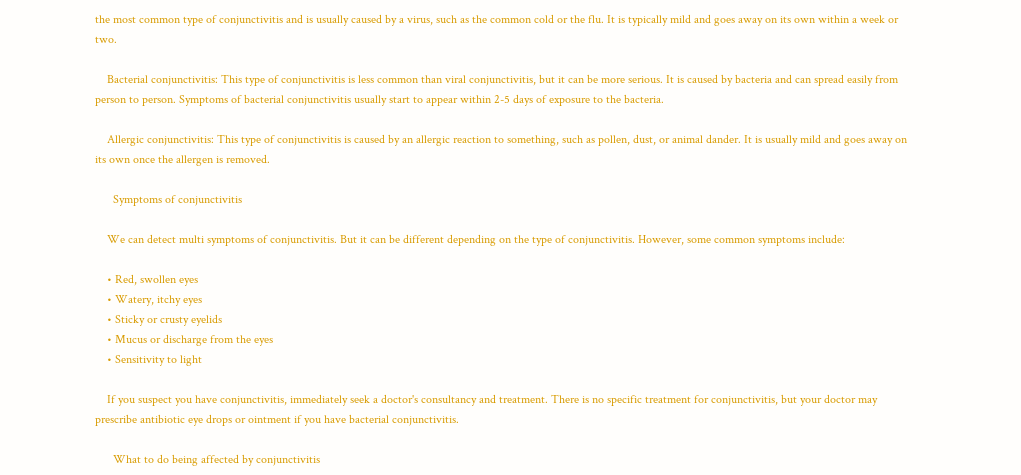the most common type of conjunctivitis and is usually caused by a virus, such as the common cold or the flu. It is typically mild and goes away on its own within a week or two.

    Bacterial conjunctivitis: This type of conjunctivitis is less common than viral conjunctivitis, but it can be more serious. It is caused by bacteria and can spread easily from person to person. Symptoms of bacterial conjunctivitis usually start to appear within 2-5 days of exposure to the bacteria.

    Allergic conjunctivitis: This type of conjunctivitis is caused by an allergic reaction to something, such as pollen, dust, or animal dander. It is usually mild and goes away on its own once the allergen is removed.

      Symptoms of conjunctivitis

    We can detect multi symptoms of conjunctivitis. But it can be different depending on the type of conjunctivitis. However, some common symptoms include:

    • Red, swollen eyes
    • Watery, itchy eyes
    • Sticky or crusty eyelids
    • Mucus or discharge from the eyes
    • Sensitivity to light

    If you suspect you have conjunctivitis, immediately seek a doctor's consultancy and treatment. There is no specific treatment for conjunctivitis, but your doctor may prescribe antibiotic eye drops or ointment if you have bacterial conjunctivitis.

      What to do being affected by conjunctivitis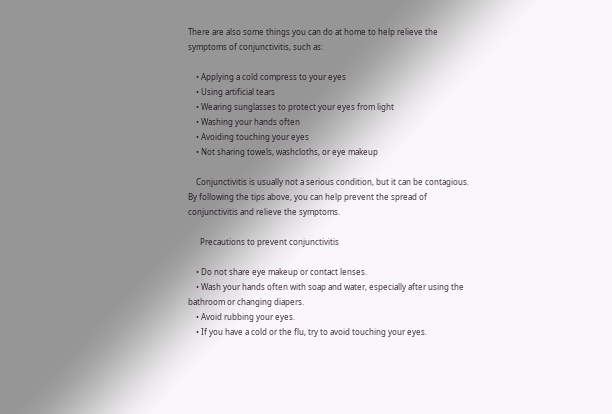There are also some things you can do at home to help relieve the symptoms of conjunctivitis, such as:

    • Applying a cold compress to your eyes
    • Using artificial tears
    • Wearing sunglasses to protect your eyes from light
    • Washing your hands often
    • Avoiding touching your eyes
    • Not sharing towels, washcloths, or eye makeup

    Conjunctivitis is usually not a serious condition, but it can be contagious. By following the tips above, you can help prevent the spread of conjunctivitis and relieve the symptoms.

      Precautions to prevent conjunctivitis

    • Do not share eye makeup or contact lenses.
    • Wash your hands often with soap and water, especially after using the bathroom or changing diapers.
    • Avoid rubbing your eyes.
    • If you have a cold or the flu, try to avoid touching your eyes.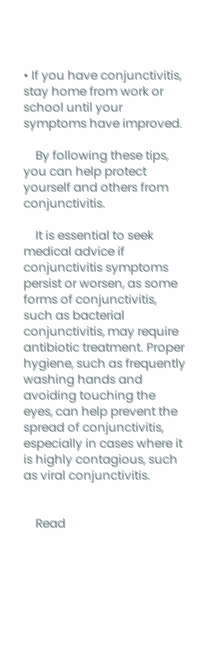• If you have conjunctivitis, stay home from work or school until your symptoms have improved.

    By following these tips, you can help protect yourself and others from conjunctivitis.

    It is essential to seek medical advice if conjunctivitis symptoms persist or worsen, as some forms of conjunctivitis, such as bacterial conjunctivitis, may require antibiotic treatment. Proper hygiene, such as frequently washing hands and avoiding touching the eyes, can help prevent the spread of conjunctivitis, especially in cases where it is highly contagious, such as viral conjunctivitis.


    Read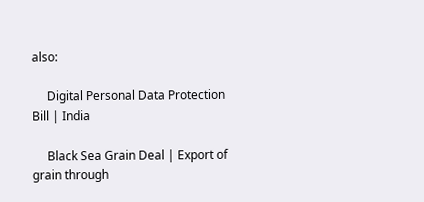also:

     Digital Personal Data Protection Bill | India

     Black Sea Grain Deal | Export of grain through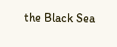the Black Sea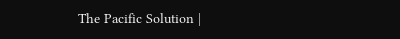The Pacific Solution |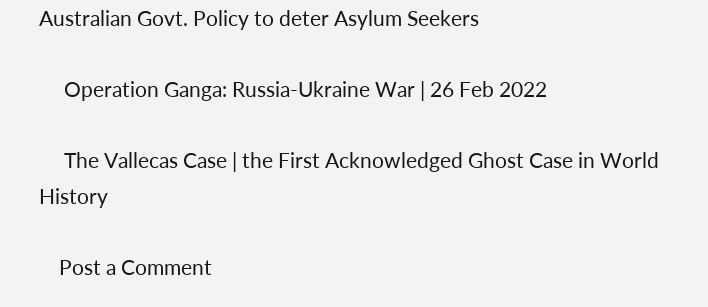Australian Govt. Policy to deter Asylum Seekers

     Operation Ganga: Russia-Ukraine War | 26 Feb 2022

     The Vallecas Case | the First Acknowledged Ghost Case in World History

    Post a Comment